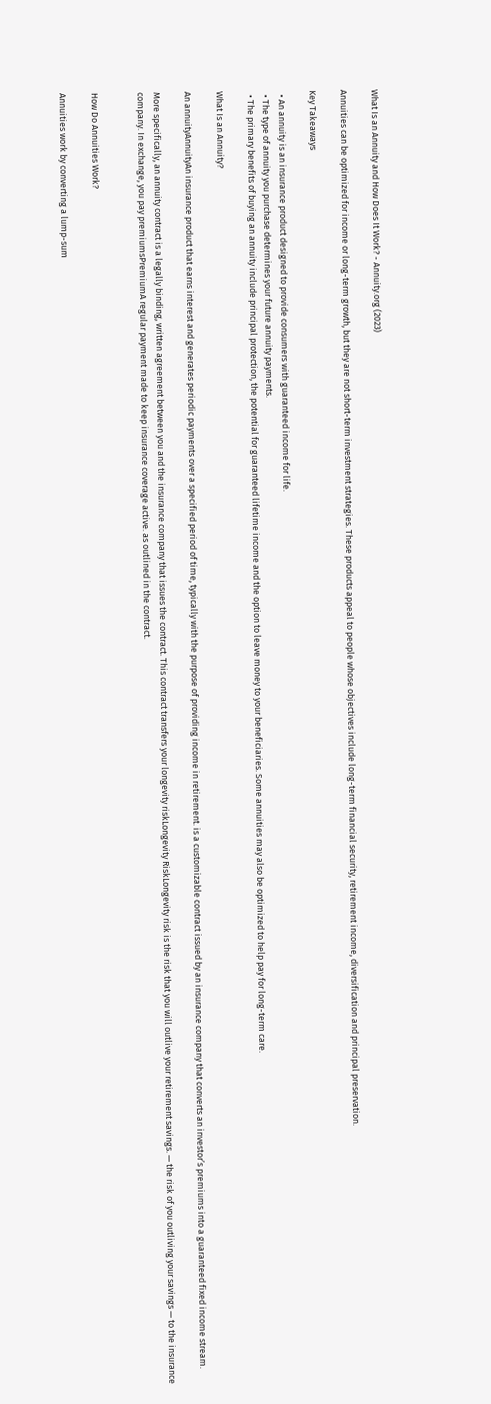What Is an Annuity and How Does It Work? - Annuity.org (2023)

Annuities can be optimized for income or long-term growth, but they are not short-term investment strategies. These products appeal to people whose objectives include long-term financial security, retirement income, diversification and principal preservation.

Key Takeaways

  • An annuity is an insurance product designed to provide consumers with guaranteed income for life.
  • The type of annuity you purchase determines your future annuity payments.
  • The primary benefits of buying an annuity include principal protection, the potential for guaranteed lifetime income and the option to leave money to your beneficiaries. Some annuities may also be optimized to help pay for long-term care.

What Is an Annuity?

An annuityAnnuityAn insurance product that earns interest and generates periodic payments over a specified period of time, typically with the purpose of providing income in retirement. is a customizable contract issued by an insurance company that converts an investor’s premiums into a guaranteed fixed income stream.

More specifically, an annuity contract is a legally binding, written agreement between you and the insurance company that issues the contract. This contract transfers your longevity riskLongevity RiskLongevity risk is the risk that you will outlive your retirement savings. — the risk of you outliving your savings — to the insurance company. In exchange, you pay premiumsPremiumA regular payment made to keep insurance coverage active. as outlined in the contract.


How Do Annuities Work?

Annuities work by converting a lump-sum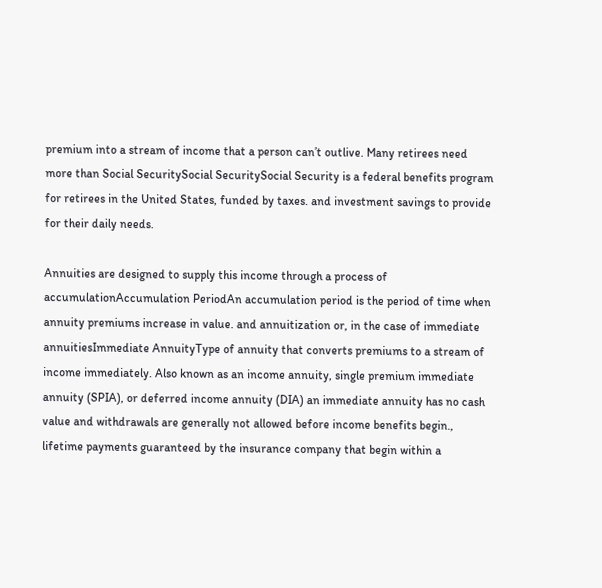premium into a stream of income that a person can’t outlive. Many retirees need more than Social SecuritySocial SecuritySocial Security is a federal benefits program for retirees in the United States, funded by taxes. and investment savings to provide for their daily needs.

Annuities are designed to supply this income through a process of accumulationAccumulation PeriodAn accumulation period is the period of time when annuity premiums increase in value. and annuitization or, in the case of immediate annuitiesImmediate AnnuityType of annuity that converts premiums to a stream of income immediately. Also known as an income annuity, single premium immediate annuity (SPIA), or deferred income annuity (DIA) an immediate annuity has no cash value and withdrawals are generally not allowed before income benefits begin., lifetime payments guaranteed by the insurance company that begin within a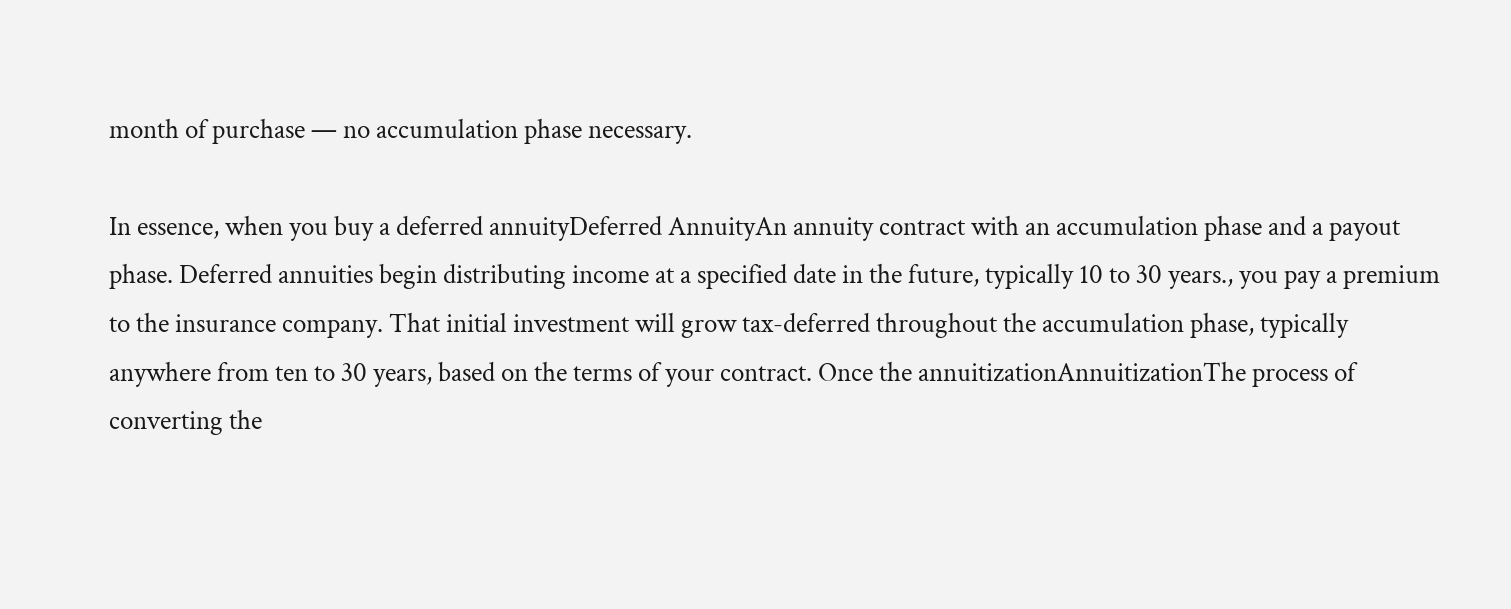month of purchase — no accumulation phase necessary.

In essence, when you buy a deferred annuityDeferred AnnuityAn annuity contract with an accumulation phase and a payout phase. Deferred annuities begin distributing income at a specified date in the future, typically 10 to 30 years., you pay a premium to the insurance company. That initial investment will grow tax-deferred throughout the accumulation phase, typically anywhere from ten to 30 years, based on the terms of your contract. Once the annuitizationAnnuitizationThe process of converting the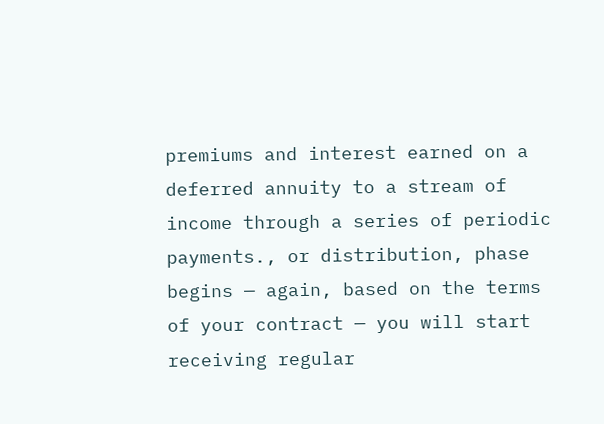premiums and interest earned on a deferred annuity to a stream of income through a series of periodic payments., or distribution, phase begins — again, based on the terms of your contract — you will start receiving regular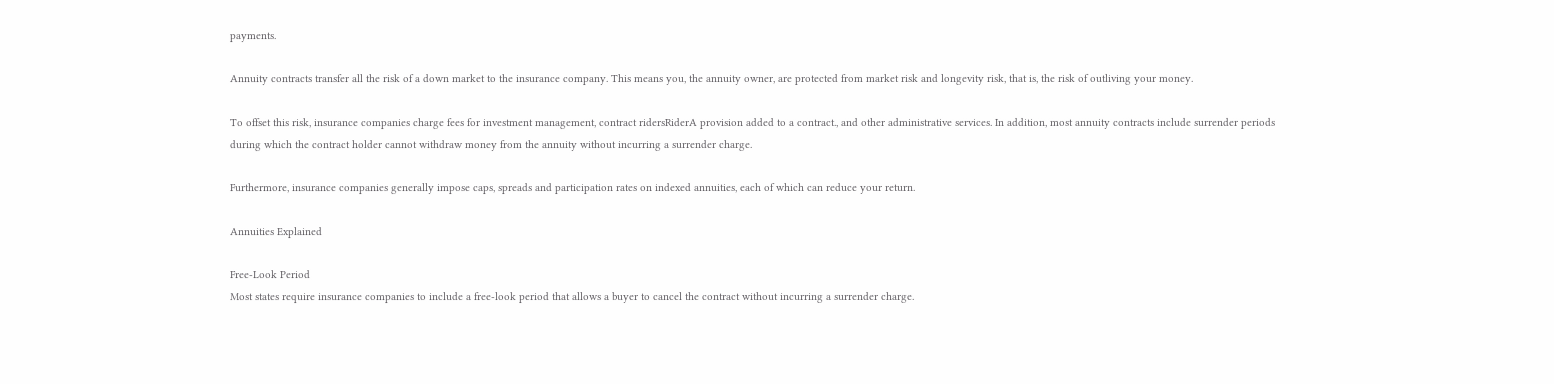payments.

Annuity contracts transfer all the risk of a down market to the insurance company. This means you, the annuity owner, are protected from market risk and longevity risk, that is, the risk of outliving your money.

To offset this risk, insurance companies charge fees for investment management, contract ridersRiderA provision added to a contract., and other administrative services. In addition, most annuity contracts include surrender periods during which the contract holder cannot withdraw money from the annuity without incurring a surrender charge.

Furthermore, insurance companies generally impose caps, spreads and participation rates on indexed annuities, each of which can reduce your return.

Annuities Explained

Free-Look Period
Most states require insurance companies to include a free-look period that allows a buyer to cancel the contract without incurring a surrender charge.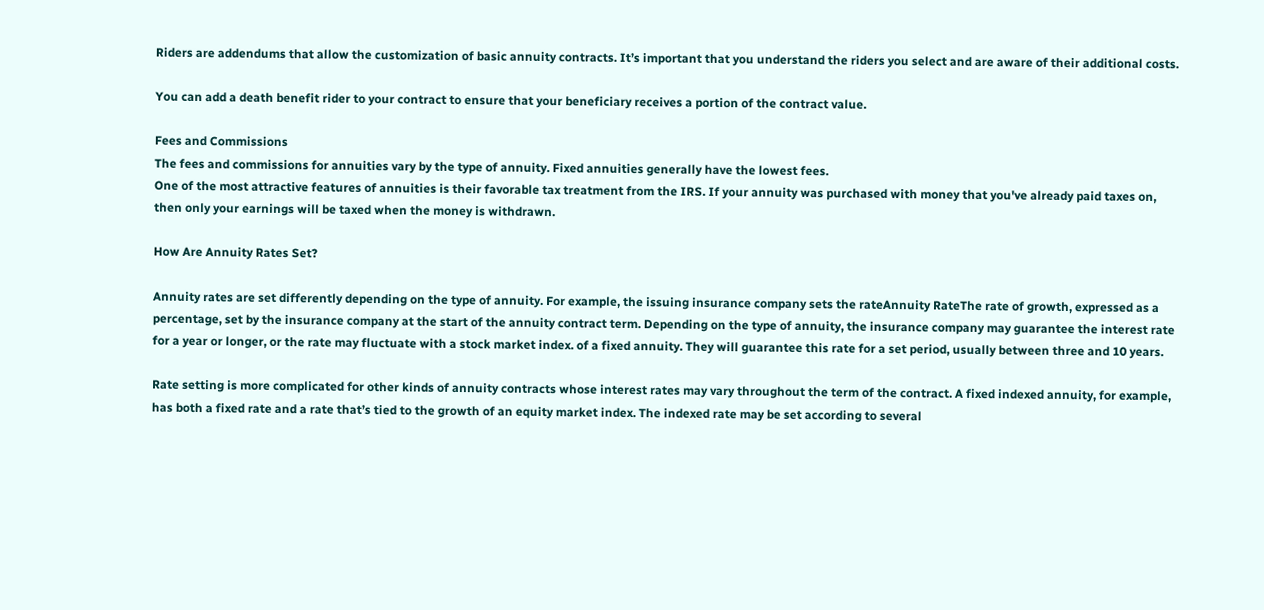Riders are addendums that allow the customization of basic annuity contracts. It’s important that you understand the riders you select and are aware of their additional costs.

You can add a death benefit rider to your contract to ensure that your beneficiary receives a portion of the contract value.

Fees and Commissions
The fees and commissions for annuities vary by the type of annuity. Fixed annuities generally have the lowest fees.
One of the most attractive features of annuities is their favorable tax treatment from the IRS. If your annuity was purchased with money that you've already paid taxes on, then only your earnings will be taxed when the money is withdrawn.

How Are Annuity Rates Set?

Annuity rates are set differently depending on the type of annuity. For example, the issuing insurance company sets the rateAnnuity RateThe rate of growth, expressed as a percentage, set by the insurance company at the start of the annuity contract term. Depending on the type of annuity, the insurance company may guarantee the interest rate for a year or longer, or the rate may fluctuate with a stock market index. of a fixed annuity. They will guarantee this rate for a set period, usually between three and 10 years.

Rate setting is more complicated for other kinds of annuity contracts whose interest rates may vary throughout the term of the contract. A fixed indexed annuity, for example, has both a fixed rate and a rate that’s tied to the growth of an equity market index. The indexed rate may be set according to several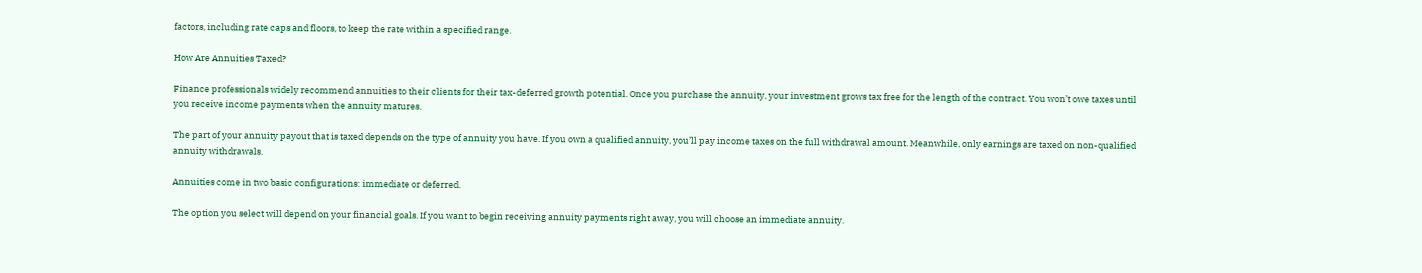factors, including rate caps and floors, to keep the rate within a specified range.

How Are Annuities Taxed?

Finance professionals widely recommend annuities to their clients for their tax-deferred growth potential. Once you purchase the annuity, your investment grows tax free for the length of the contract. You won’t owe taxes until you receive income payments when the annuity matures.

The part of your annuity payout that is taxed depends on the type of annuity you have. If you own a qualified annuity, you’ll pay income taxes on the full withdrawal amount. Meanwhile, only earnings are taxed on non-qualified annuity withdrawals.

Annuities come in two basic configurations: immediate or deferred.

The option you select will depend on your financial goals. If you want to begin receiving annuity payments right away, you will choose an immediate annuity.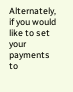Alternately, if you would like to set your payments to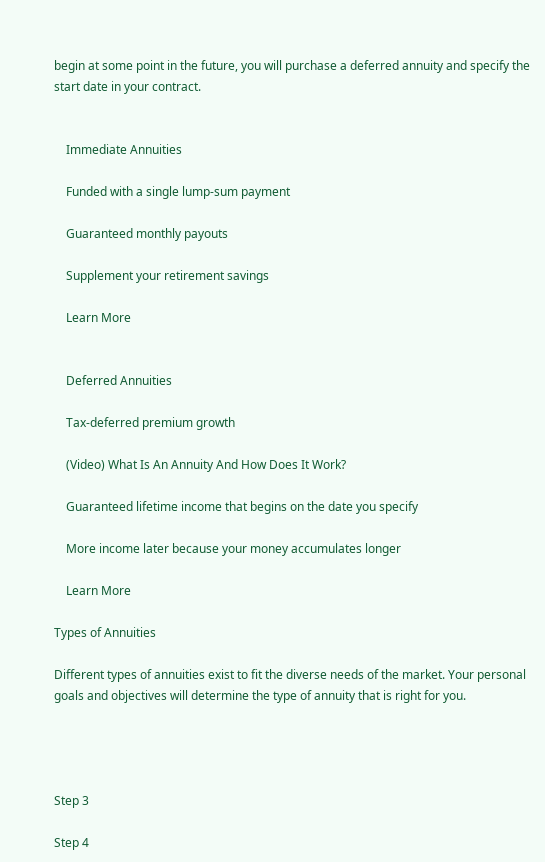begin at some point in the future, you will purchase a deferred annuity and specify the start date in your contract.


    Immediate Annuities

    Funded with a single lump-sum payment

    Guaranteed monthly payouts

    Supplement your retirement savings

    Learn More


    Deferred Annuities

    Tax-deferred premium growth

    (Video) What Is An Annuity And How Does It Work?

    Guaranteed lifetime income that begins on the date you specify

    More income later because your money accumulates longer

    Learn More

Types of Annuities

Different types of annuities exist to fit the diverse needs of the market. Your personal goals and objectives will determine the type of annuity that is right for you.




Step 3

Step 4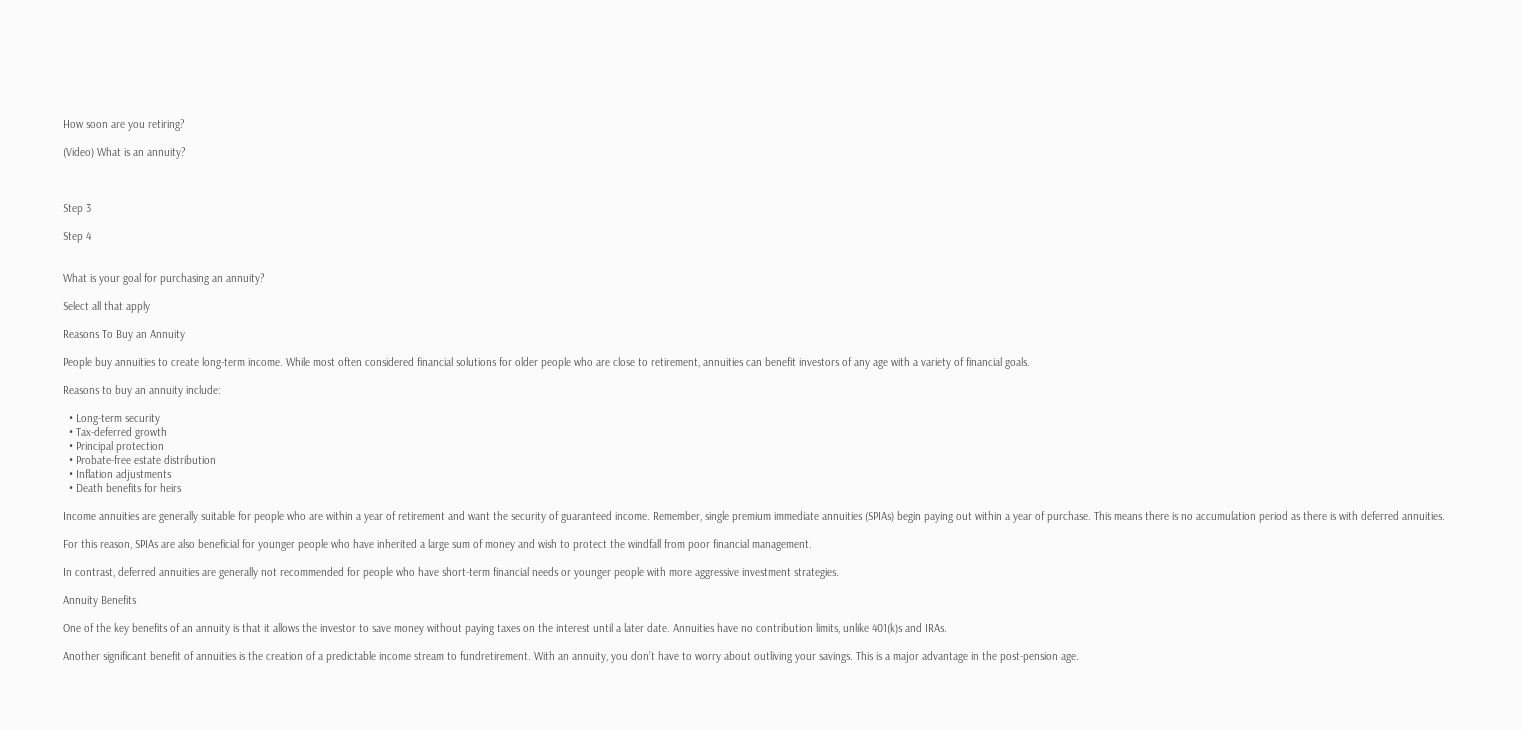How soon are you retiring?

(Video) What is an annuity?



Step 3

Step 4


What is your goal for purchasing an annuity?

Select all that apply

Reasons To Buy an Annuity

People buy annuities to create long-term income. While most often considered financial solutions for older people who are close to retirement, annuities can benefit investors of any age with a variety of financial goals.

Reasons to buy an annuity include:

  • Long-term security
  • Tax-deferred growth
  • Principal protection
  • Probate-free estate distribution
  • Inflation adjustments
  • Death benefits for heirs

Income annuities are generally suitable for people who are within a year of retirement and want the security of guaranteed income. Remember, single premium immediate annuities (SPIAs) begin paying out within a year of purchase. This means there is no accumulation period as there is with deferred annuities.

For this reason, SPIAs are also beneficial for younger people who have inherited a large sum of money and wish to protect the windfall from poor financial management.

In contrast, deferred annuities are generally not recommended for people who have short-term financial needs or younger people with more aggressive investment strategies.

Annuity Benefits

One of the key benefits of an annuity is that it allows the investor to save money without paying taxes on the interest until a later date. Annuities have no contribution limits, unlike 401(k)s and IRAs.

Another significant benefit of annuities is the creation of a predictable income stream to fundretirement. With an annuity, you don’t have to worry about outliving your savings. This is a major advantage in the post-pension age.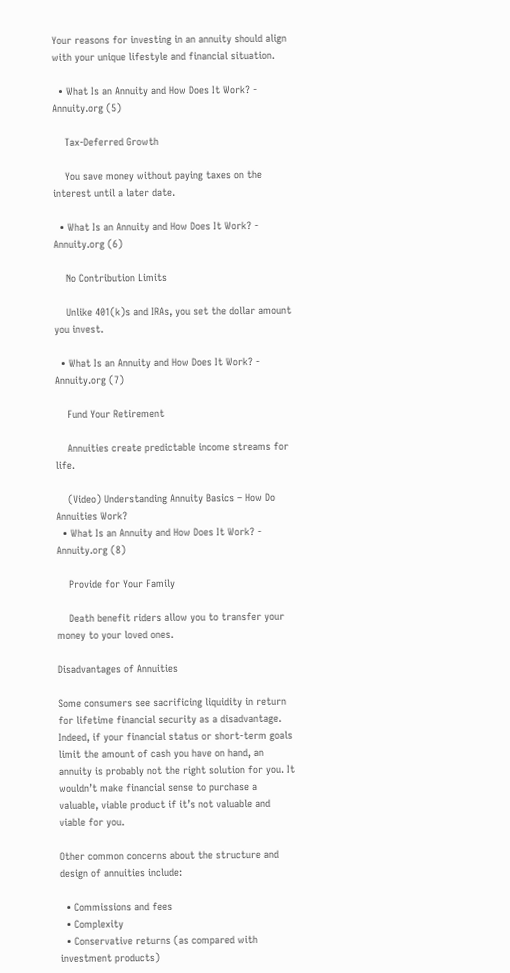Your reasons for investing in an annuity should align with your unique lifestyle and financial situation.

  • What Is an Annuity and How Does It Work? - Annuity.org (5)

    Tax-Deferred Growth

    You save money without paying taxes on the interest until a later date.

  • What Is an Annuity and How Does It Work? - Annuity.org (6)

    No Contribution Limits

    Unlike 401(k)s and IRAs, you set the dollar amount you invest.

  • What Is an Annuity and How Does It Work? - Annuity.org (7)

    Fund Your Retirement

    Annuities create predictable income streams for life.

    (Video) Understanding Annuity Basics – How Do Annuities Work?
  • What Is an Annuity and How Does It Work? - Annuity.org (8)

    Provide for Your Family

    Death benefit riders allow you to transfer your money to your loved ones.

Disadvantages of Annuities

Some consumers see sacrificing liquidity in return for lifetime financial security as a disadvantage. Indeed, if your financial status or short-term goals limit the amount of cash you have on hand, an annuity is probably not the right solution for you. It wouldn’t make financial sense to purchase a valuable, viable product if it’s not valuable and viable for you.

Other common concerns about the structure and design of annuities include:

  • Commissions and fees
  • Complexity
  • Conservative returns (as compared with investment products)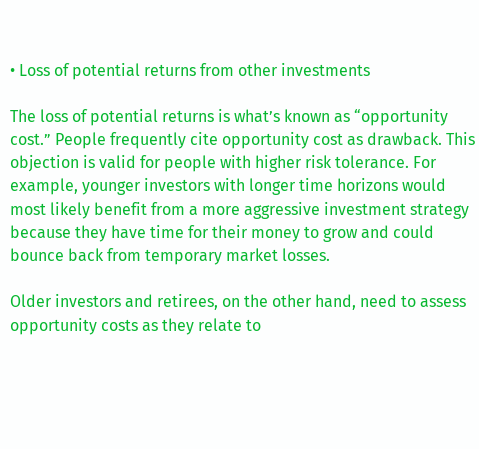• Loss of potential returns from other investments

The loss of potential returns is what’s known as “opportunity cost.” People frequently cite opportunity cost as drawback. This objection is valid for people with higher risk tolerance. For example, younger investors with longer time horizons would most likely benefit from a more aggressive investment strategy because they have time for their money to grow and could bounce back from temporary market losses.

Older investors and retirees, on the other hand, need to assess opportunity costs as they relate to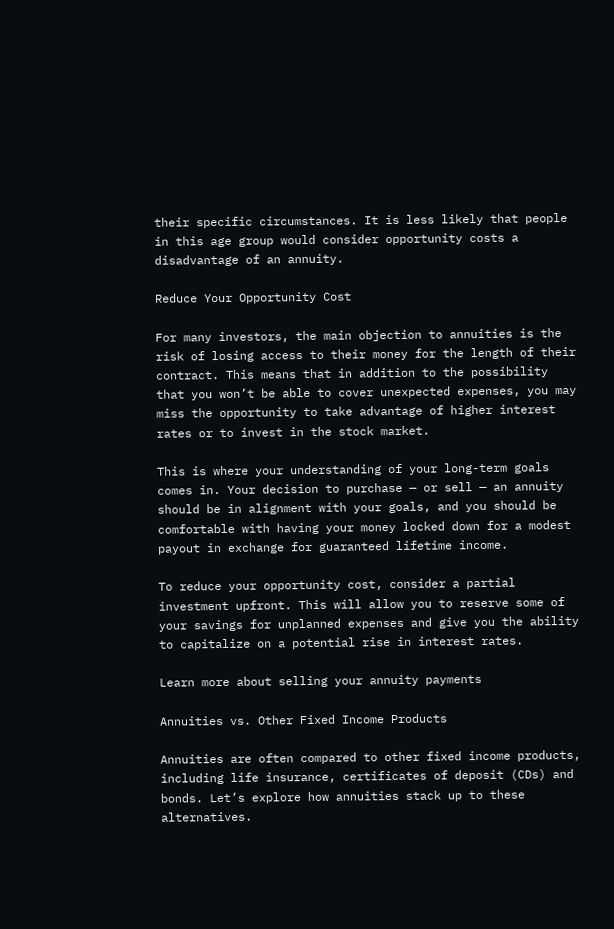their specific circumstances. It is less likely that people in this age group would consider opportunity costs a disadvantage of an annuity.

Reduce Your Opportunity Cost

For many investors, the main objection to annuities is the risk of losing access to their money for the length of their contract. This means that in addition to the possibility that you won’t be able to cover unexpected expenses, you may miss the opportunity to take advantage of higher interest rates or to invest in the stock market.

This is where your understanding of your long-term goals comes in. Your decision to purchase — or sell — an annuity should be in alignment with your goals, and you should be comfortable with having your money locked down for a modest payout in exchange for guaranteed lifetime income.

To reduce your opportunity cost, consider a partial investment upfront. This will allow you to reserve some of your savings for unplanned expenses and give you the ability to capitalize on a potential rise in interest rates.

Learn more about selling your annuity payments

Annuities vs. Other Fixed Income Products

Annuities are often compared to other fixed income products, including life insurance, certificates of deposit (CDs) and bonds. Let’s explore how annuities stack up to these alternatives.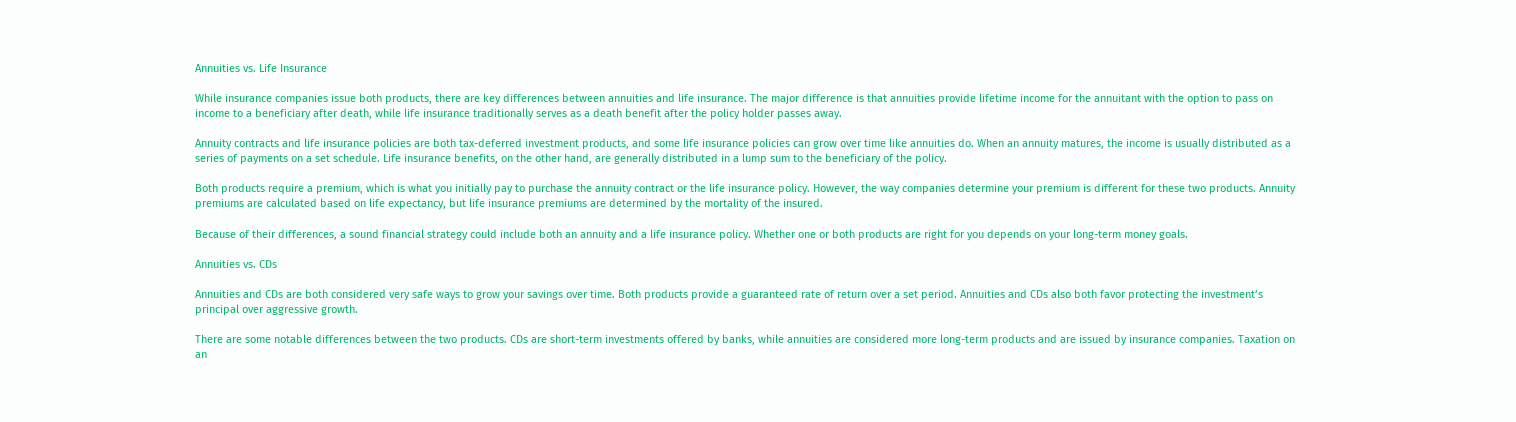Annuities vs. Life Insurance

While insurance companies issue both products, there are key differences between annuities and life insurance. The major difference is that annuities provide lifetime income for the annuitant with the option to pass on income to a beneficiary after death, while life insurance traditionally serves as a death benefit after the policy holder passes away.

Annuity contracts and life insurance policies are both tax-deferred investment products, and some life insurance policies can grow over time like annuities do. When an annuity matures, the income is usually distributed as a series of payments on a set schedule. Life insurance benefits, on the other hand, are generally distributed in a lump sum to the beneficiary of the policy.

Both products require a premium, which is what you initially pay to purchase the annuity contract or the life insurance policy. However, the way companies determine your premium is different for these two products. Annuity premiums are calculated based on life expectancy, but life insurance premiums are determined by the mortality of the insured.

Because of their differences, a sound financial strategy could include both an annuity and a life insurance policy. Whether one or both products are right for you depends on your long-term money goals.

Annuities vs. CDs

Annuities and CDs are both considered very safe ways to grow your savings over time. Both products provide a guaranteed rate of return over a set period. Annuities and CDs also both favor protecting the investment’s principal over aggressive growth.

There are some notable differences between the two products. CDs are short-term investments offered by banks, while annuities are considered more long-term products and are issued by insurance companies. Taxation on an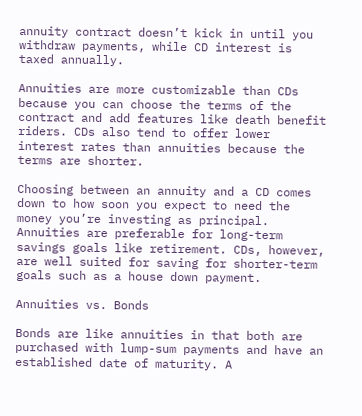annuity contract doesn’t kick in until you withdraw payments, while CD interest is taxed annually.

Annuities are more customizable than CDs because you can choose the terms of the contract and add features like death benefit riders. CDs also tend to offer lower interest rates than annuities because the terms are shorter.

Choosing between an annuity and a CD comes down to how soon you expect to need the money you’re investing as principal. Annuities are preferable for long-term savings goals like retirement. CDs, however, are well suited for saving for shorter-term goals such as a house down payment.

Annuities vs. Bonds

Bonds are like annuities in that both are purchased with lump-sum payments and have an established date of maturity. A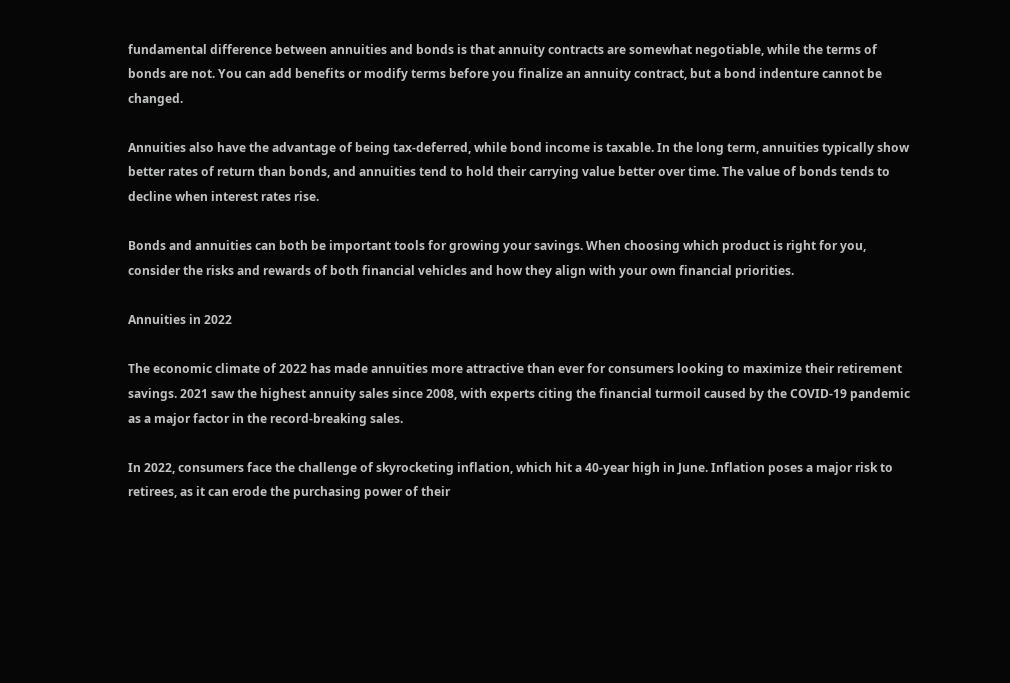fundamental difference between annuities and bonds is that annuity contracts are somewhat negotiable, while the terms of bonds are not. You can add benefits or modify terms before you finalize an annuity contract, but a bond indenture cannot be changed.

Annuities also have the advantage of being tax-deferred, while bond income is taxable. In the long term, annuities typically show better rates of return than bonds, and annuities tend to hold their carrying value better over time. The value of bonds tends to decline when interest rates rise.

Bonds and annuities can both be important tools for growing your savings. When choosing which product is right for you, consider the risks and rewards of both financial vehicles and how they align with your own financial priorities.

Annuities in 2022

The economic climate of 2022 has made annuities more attractive than ever for consumers looking to maximize their retirement savings. 2021 saw the highest annuity sales since 2008, with experts citing the financial turmoil caused by the COVID-19 pandemic as a major factor in the record-breaking sales.

In 2022, consumers face the challenge of skyrocketing inflation, which hit a 40-year high in June. Inflation poses a major risk to retirees, as it can erode the purchasing power of their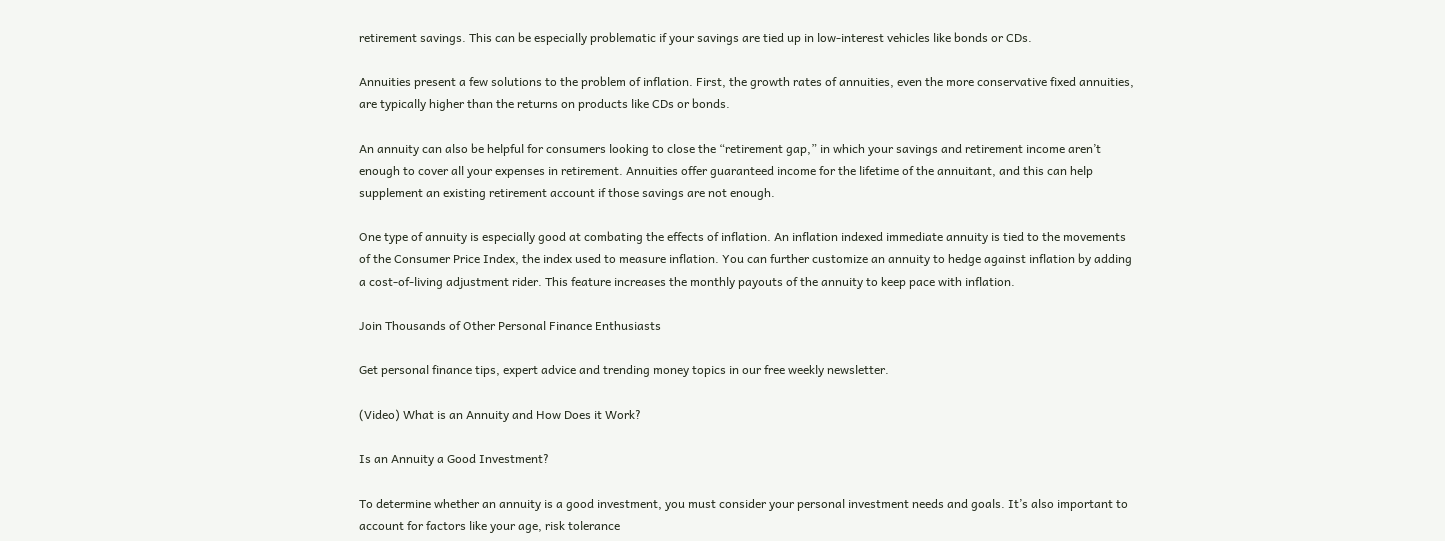retirement savings. This can be especially problematic if your savings are tied up in low-interest vehicles like bonds or CDs.

Annuities present a few solutions to the problem of inflation. First, the growth rates of annuities, even the more conservative fixed annuities, are typically higher than the returns on products like CDs or bonds.

An annuity can also be helpful for consumers looking to close the “retirement gap,” in which your savings and retirement income aren’t enough to cover all your expenses in retirement. Annuities offer guaranteed income for the lifetime of the annuitant, and this can help supplement an existing retirement account if those savings are not enough.

One type of annuity is especially good at combating the effects of inflation. An inflation indexed immediate annuity is tied to the movements of the Consumer Price Index, the index used to measure inflation. You can further customize an annuity to hedge against inflation by adding a cost-of-living adjustment rider. This feature increases the monthly payouts of the annuity to keep pace with inflation.

Join Thousands of Other Personal Finance Enthusiasts

Get personal finance tips, expert advice and trending money topics in our free weekly newsletter.

(Video) What is an Annuity and How Does it Work?

Is an Annuity a Good Investment?

To determine whether an annuity is a good investment, you must consider your personal investment needs and goals. It’s also important to account for factors like your age, risk tolerance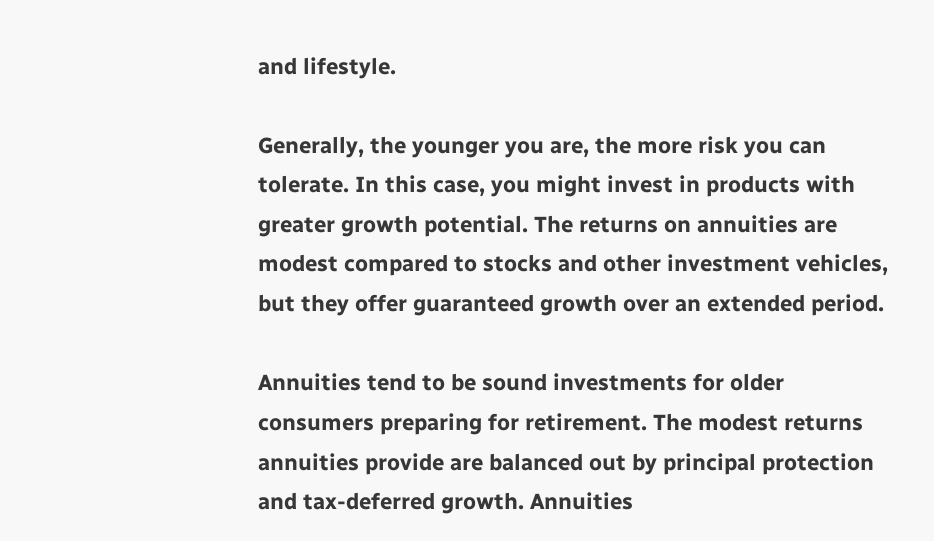and lifestyle.

Generally, the younger you are, the more risk you can tolerate. In this case, you might invest in products with greater growth potential. The returns on annuities are modest compared to stocks and other investment vehicles, but they offer guaranteed growth over an extended period.

Annuities tend to be sound investments for older consumers preparing for retirement. The modest returns annuities provide are balanced out by principal protection and tax-deferred growth. Annuities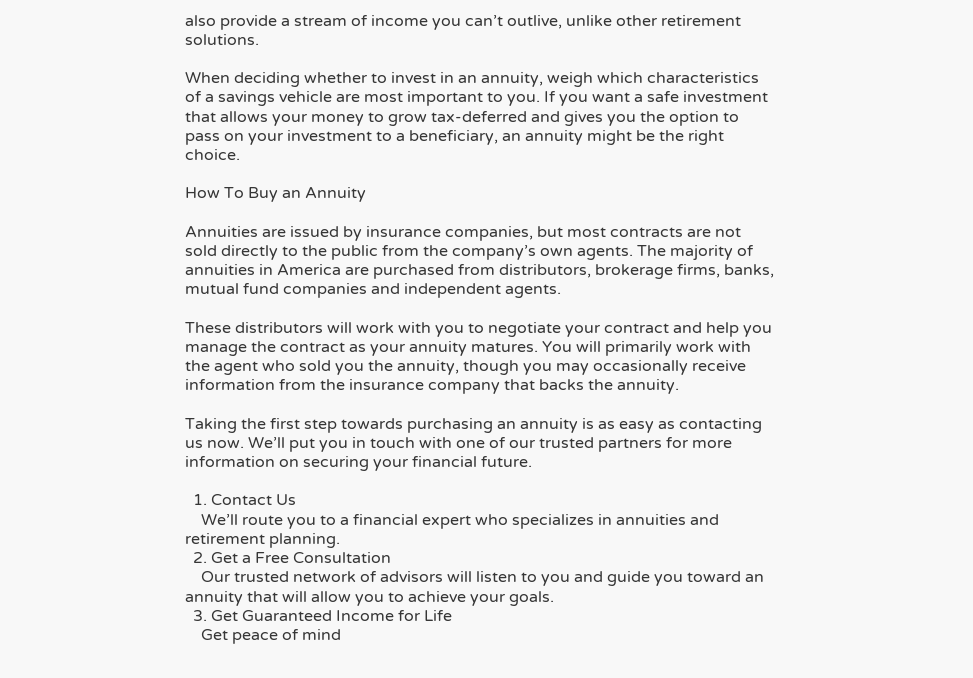also provide a stream of income you can’t outlive, unlike other retirement solutions.

When deciding whether to invest in an annuity, weigh which characteristics of a savings vehicle are most important to you. If you want a safe investment that allows your money to grow tax-deferred and gives you the option to pass on your investment to a beneficiary, an annuity might be the right choice.

How To Buy an Annuity

Annuities are issued by insurance companies, but most contracts are not sold directly to the public from the company’s own agents. The majority of annuities in America are purchased from distributors, brokerage firms, banks, mutual fund companies and independent agents.

These distributors will work with you to negotiate your contract and help you manage the contract as your annuity matures. You will primarily work with the agent who sold you the annuity, though you may occasionally receive information from the insurance company that backs the annuity.

Taking the first step towards purchasing an annuity is as easy as contacting us now. We’ll put you in touch with one of our trusted partners for more information on securing your financial future.

  1. Contact Us
    We’ll route you to a financial expert who specializes in annuities and retirement planning.
  2. Get a Free Consultation
    Our trusted network of advisors will listen to you and guide you toward an annuity that will allow you to achieve your goals.
  3. Get Guaranteed Income for Life
    Get peace of mind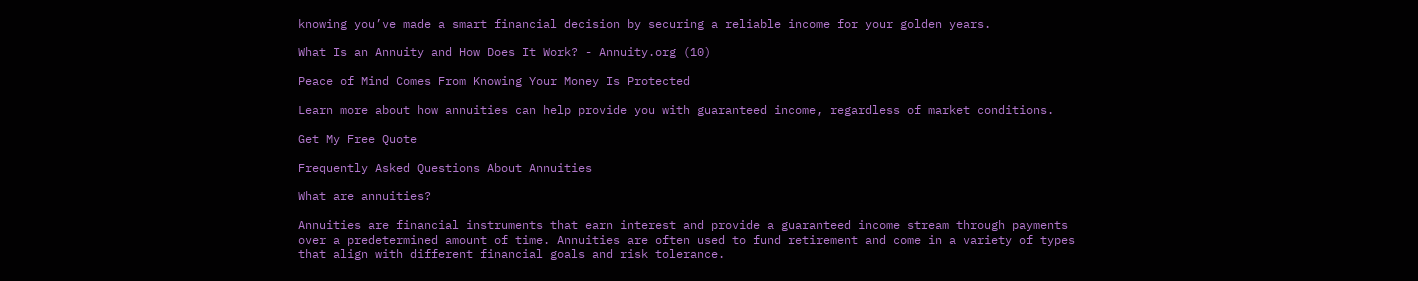knowing you’ve made a smart financial decision by securing a reliable income for your golden years.

What Is an Annuity and How Does It Work? - Annuity.org (10)

Peace of Mind Comes From Knowing Your Money Is Protected

Learn more about how annuities can help provide you with guaranteed income, regardless of market conditions.

Get My Free Quote

Frequently Asked Questions About Annuities

What are annuities?

Annuities are financial instruments that earn interest and provide a guaranteed income stream through payments over a predetermined amount of time. Annuities are often used to fund retirement and come in a variety of types that align with different financial goals and risk tolerance.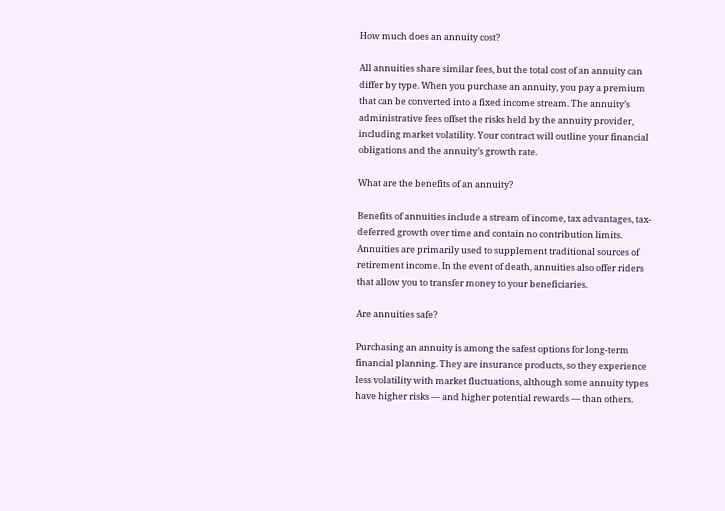How much does an annuity cost?

All annuities share similar fees, but the total cost of an annuity can differ by type. When you purchase an annuity, you pay a premium that can be converted into a fixed income stream. The annuity’s administrative fees offset the risks held by the annuity provider, including market volatility. Your contract will outline your financial obligations and the annuity’s growth rate.

What are the benefits of an annuity?

Benefits of annuities include a stream of income, tax advantages, tax-deferred growth over time and contain no contribution limits. Annuities are primarily used to supplement traditional sources of retirement income. In the event of death, annuities also offer riders that allow you to transfer money to your beneficiaries.

Are annuities safe?

Purchasing an annuity is among the safest options for long-term financial planning. They are insurance products, so they experience less volatility with market fluctuations, although some annuity types have higher risks — and higher potential rewards — than others.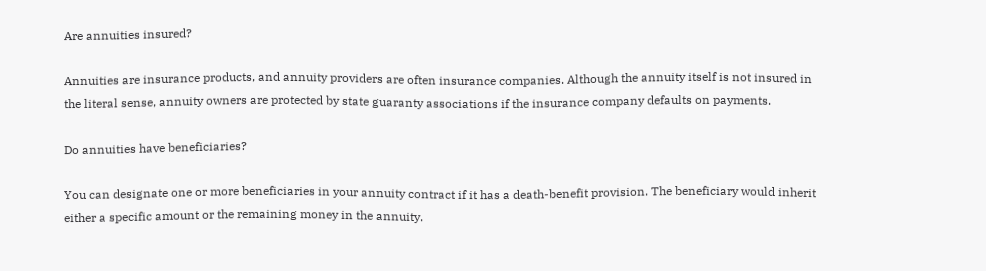Are annuities insured?

Annuities are insurance products, and annuity providers are often insurance companies. Although the annuity itself is not insured in the literal sense, annuity owners are protected by state guaranty associations if the insurance company defaults on payments.

Do annuities have beneficiaries?

You can designate one or more beneficiaries in your annuity contract if it has a death-benefit provision. The beneficiary would inherit either a specific amount or the remaining money in the annuity.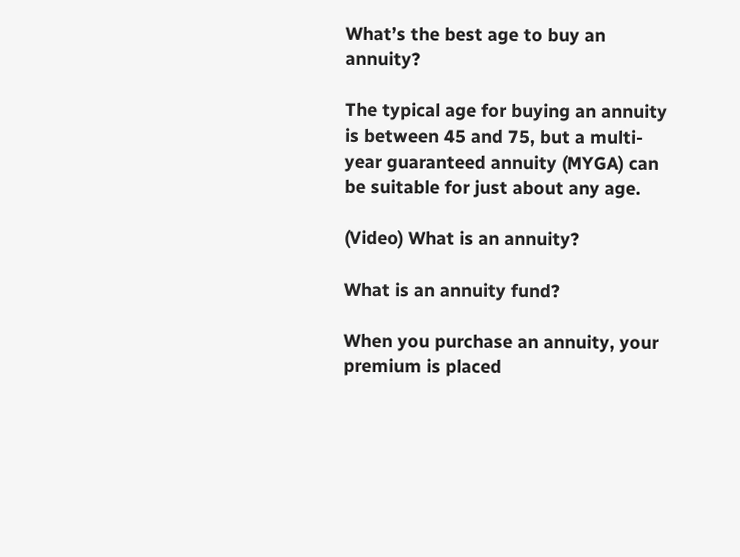What’s the best age to buy an annuity?

The typical age for buying an annuity is between 45 and 75, but a multi-year guaranteed annuity (MYGA) can be suitable for just about any age.

(Video) What is an annuity?

What is an annuity fund?

When you purchase an annuity, your premium is placed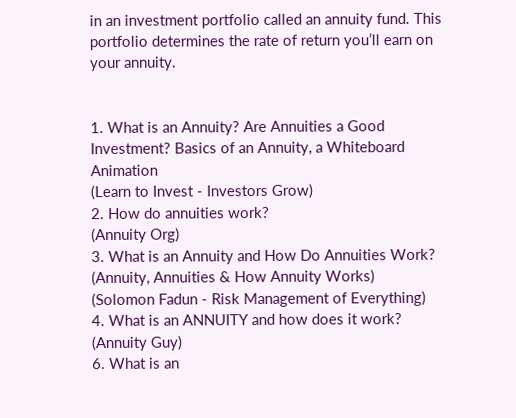in an investment portfolio called an annuity fund. This portfolio determines the rate of return you’ll earn on your annuity.


1. What is an Annuity? Are Annuities a Good Investment? Basics of an Annuity, a Whiteboard Animation
(Learn to Invest - Investors Grow)
2. How do annuities work?
(Annuity Org)
3. What is an Annuity and How Do Annuities Work? (Annuity, Annuities & How Annuity Works)
(Solomon Fadun - Risk Management of Everything)
4. What is an ANNUITY and how does it work?
(Annuity Guy)
6. What is an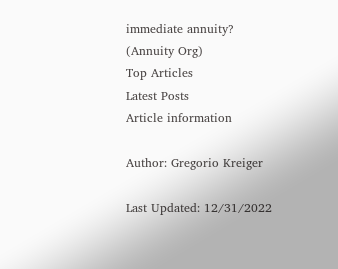immediate annuity?
(Annuity Org)
Top Articles
Latest Posts
Article information

Author: Gregorio Kreiger

Last Updated: 12/31/2022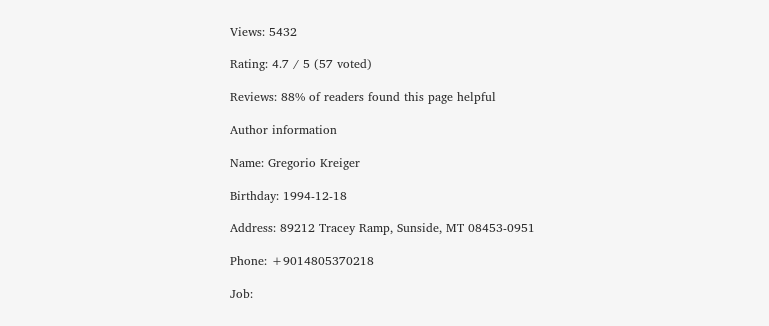Views: 5432

Rating: 4.7 / 5 (57 voted)

Reviews: 88% of readers found this page helpful

Author information

Name: Gregorio Kreiger

Birthday: 1994-12-18

Address: 89212 Tracey Ramp, Sunside, MT 08453-0951

Phone: +9014805370218

Job: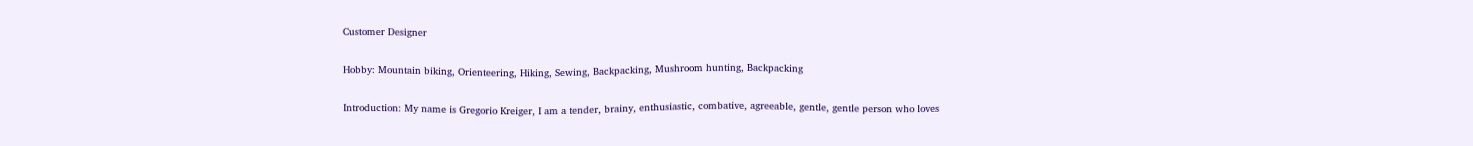Customer Designer

Hobby: Mountain biking, Orienteering, Hiking, Sewing, Backpacking, Mushroom hunting, Backpacking

Introduction: My name is Gregorio Kreiger, I am a tender, brainy, enthusiastic, combative, agreeable, gentle, gentle person who loves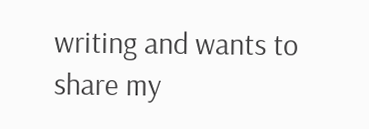writing and wants to share my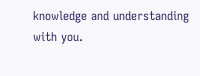knowledge and understanding with you.